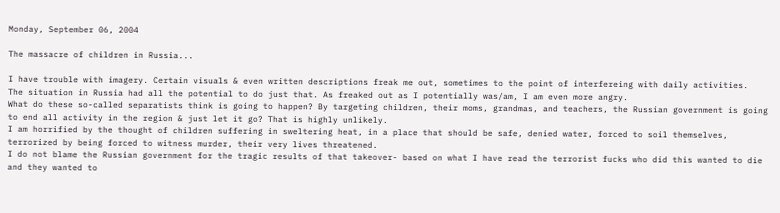Monday, September 06, 2004

The massacre of children in Russia...

I have trouble with imagery. Certain visuals & even written descriptions freak me out, sometimes to the point of interfereing with daily activities.
The situation in Russia had all the potential to do just that. As freaked out as I potentially was/am, I am even more angry.
What do these so-called separatists think is going to happen? By targeting children, their moms, grandmas, and teachers, the Russian government is going to end all activity in the region & just let it go? That is highly unlikely.
I am horrified by the thought of children suffering in sweltering heat, in a place that should be safe, denied water, forced to soil themselves, terrorized by being forced to witness murder, their very lives threatened.
I do not blame the Russian government for the tragic results of that takeover- based on what I have read the terrorist fucks who did this wanted to die and they wanted to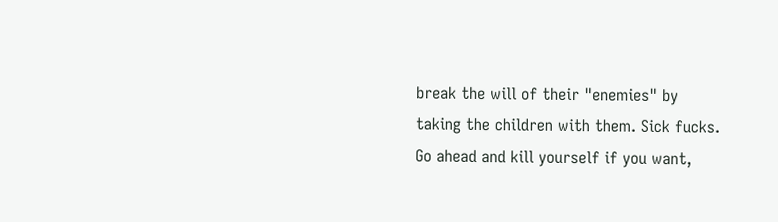break the will of their "enemies" by taking the children with them. Sick fucks.
Go ahead and kill yourself if you want,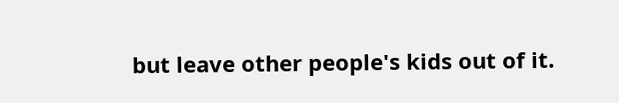but leave other people's kids out of it.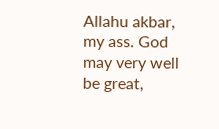Allahu akbar, my ass. God may very well be great,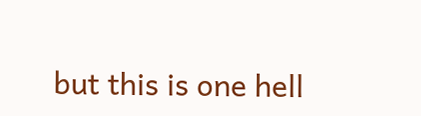but this is one hell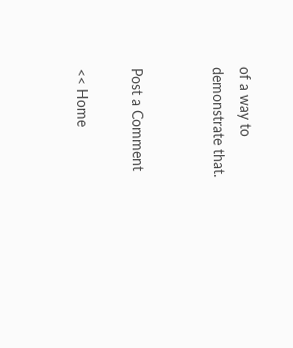of a way to demonstrate that.


Post a Comment

<< Home